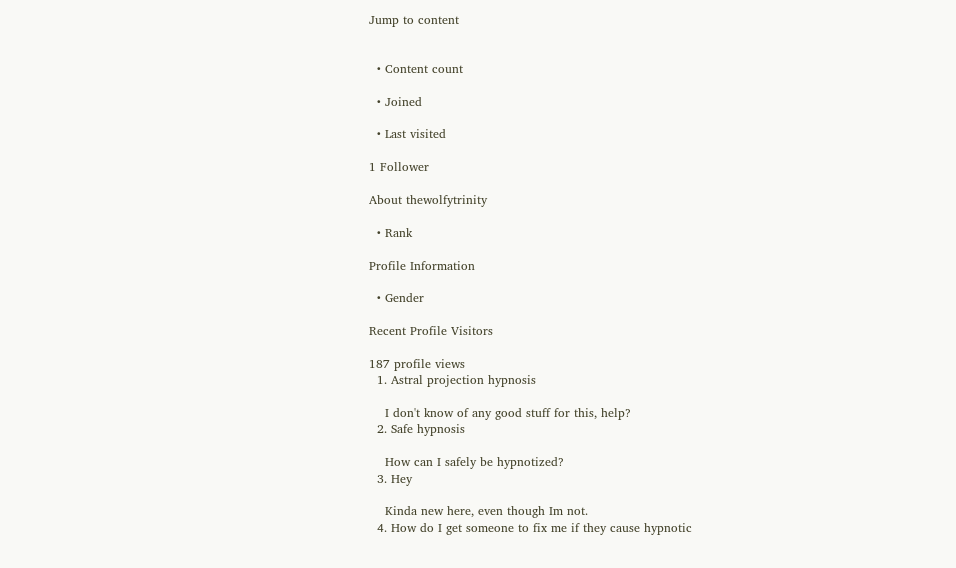Jump to content


  • Content count

  • Joined

  • Last visited

1 Follower

About thewolfytrinity

  • Rank

Profile Information

  • Gender

Recent Profile Visitors

187 profile views
  1. Astral projection hypnosis

    I don't know of any good stuff for this, help?
  2. Safe hypnosis

    How can I safely be hypnotized?
  3. Hey

    Kinda new here, even though Im not.
  4. How do I get someone to fix me if they cause hypnotic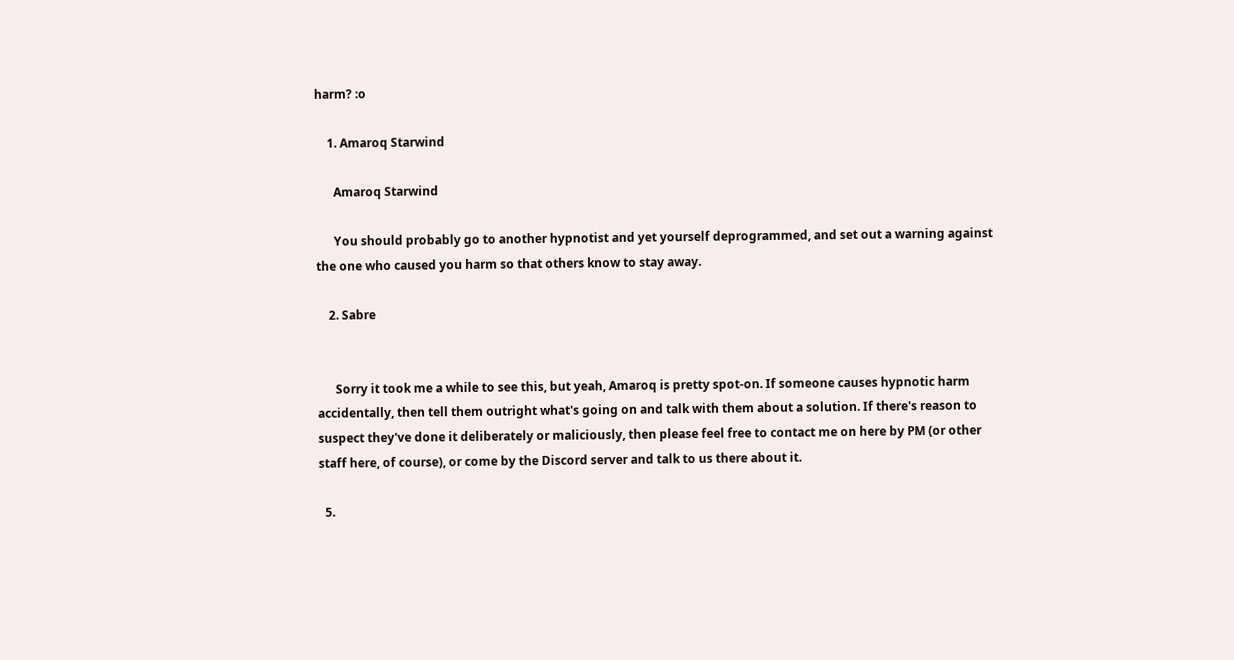harm? :o

    1. Amaroq Starwind

      Amaroq Starwind

      You should probably go to another hypnotist and yet yourself deprogrammed, and set out a warning against the one who caused you harm so that others know to stay away.

    2. Sabre


      Sorry it took me a while to see this, but yeah, Amaroq is pretty spot-on. If someone causes hypnotic harm accidentally, then tell them outright what's going on and talk with them about a solution. If there's reason to suspect they've done it deliberately or maliciously, then please feel free to contact me on here by PM (or other staff here, of course), or come by the Discord server and talk to us there about it.

  5.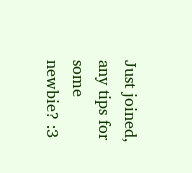Just joined, any tips for some newbie? :3